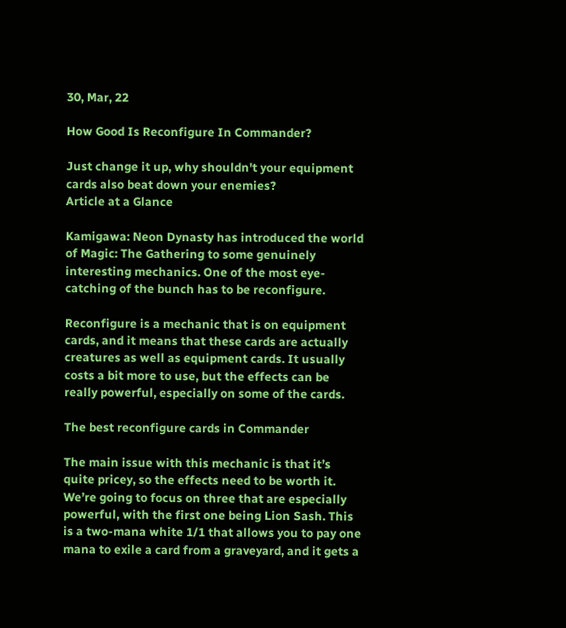30, Mar, 22

How Good Is Reconfigure In Commander?

Just change it up, why shouldn't your equipment cards also beat down your enemies?
Article at a Glance

Kamigawa: Neon Dynasty has introduced the world of Magic: The Gathering to some genuinely interesting mechanics. One of the most eye-catching of the bunch has to be reconfigure.

Reconfigure is a mechanic that is on equipment cards, and it means that these cards are actually creatures as well as equipment cards. It usually costs a bit more to use, but the effects can be really powerful, especially on some of the cards.

The best reconfigure cards in Commander

The main issue with this mechanic is that it’s quite pricey, so the effects need to be worth it. We’re going to focus on three that are especially powerful, with the first one being Lion Sash. This is a two-mana white 1/1 that allows you to pay one mana to exile a card from a graveyard, and it gets a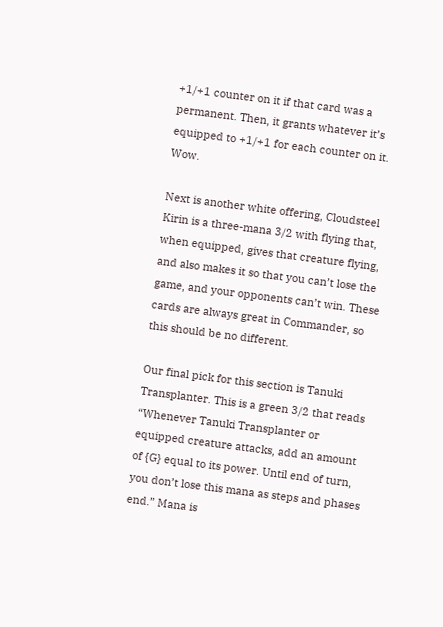+1/+1 counter on it if that card was a permanent. Then, it grants whatever it’s equipped to +1/+1 for each counter on it. Wow.

Next is another white offering, Cloudsteel Kirin is a three-mana 3/2 with flying that, when equipped, gives that creature flying, and also makes it so that you can’t lose the game, and your opponents can’t win. These cards are always great in Commander, so this should be no different.

Our final pick for this section is Tanuki Transplanter. This is a green 3/2 that reads “Whenever Tanuki Transplanter or equipped creature attacks, add an amount of {G} equal to its power. Until end of turn, you don’t lose this mana as steps and phases end.” Mana is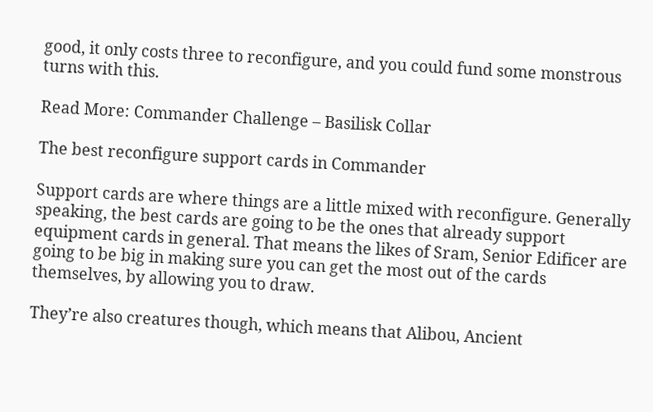good, it only costs three to reconfigure, and you could fund some monstrous turns with this.

Read More: Commander Challenge – Basilisk Collar

The best reconfigure support cards in Commander

Support cards are where things are a little mixed with reconfigure. Generally speaking, the best cards are going to be the ones that already support equipment cards in general. That means the likes of Sram, Senior Edificer are going to be big in making sure you can get the most out of the cards themselves, by allowing you to draw.

They’re also creatures though, which means that Alibou, Ancient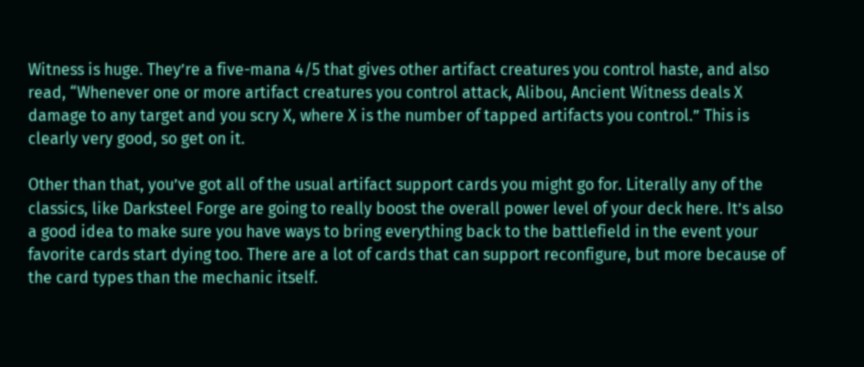Witness is huge. They’re a five-mana 4/5 that gives other artifact creatures you control haste, and also read, “Whenever one or more artifact creatures you control attack, Alibou, Ancient Witness deals X damage to any target and you scry X, where X is the number of tapped artifacts you control.” This is clearly very good, so get on it.

Other than that, you’ve got all of the usual artifact support cards you might go for. Literally any of the classics, like Darksteel Forge are going to really boost the overall power level of your deck here. It’s also a good idea to make sure you have ways to bring everything back to the battlefield in the event your favorite cards start dying too. There are a lot of cards that can support reconfigure, but more because of the card types than the mechanic itself.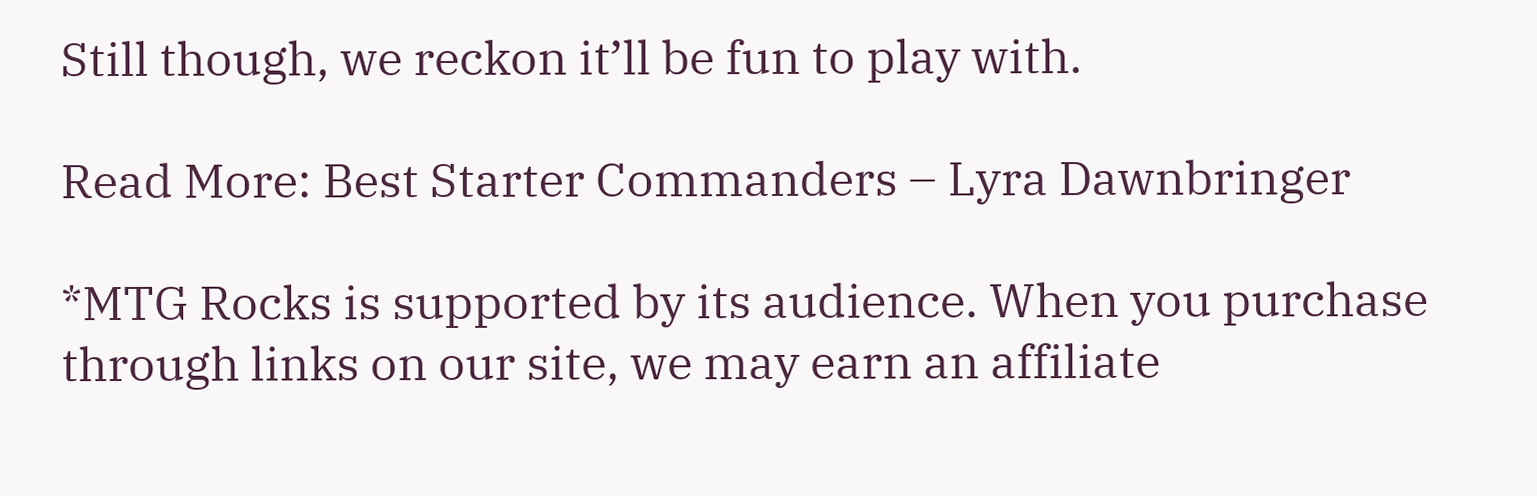Still though, we reckon it’ll be fun to play with.

Read More: Best Starter Commanders – Lyra Dawnbringer

*MTG Rocks is supported by its audience. When you purchase through links on our site, we may earn an affiliate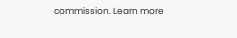commission. Learn more